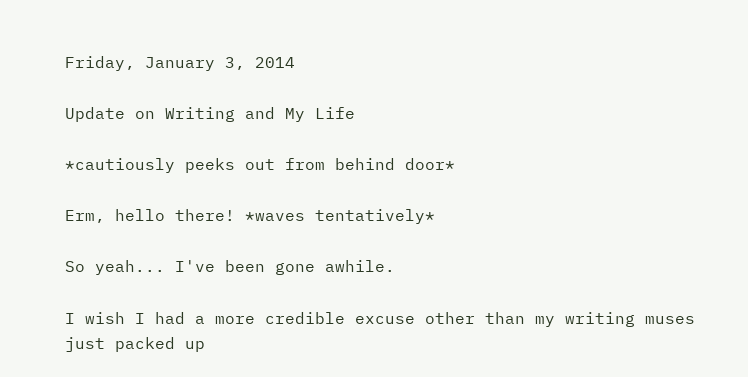Friday, January 3, 2014

Update on Writing and My Life

*cautiously peeks out from behind door*

Erm, hello there! *waves tentatively*

So yeah... I've been gone awhile.

I wish I had a more credible excuse other than my writing muses just packed up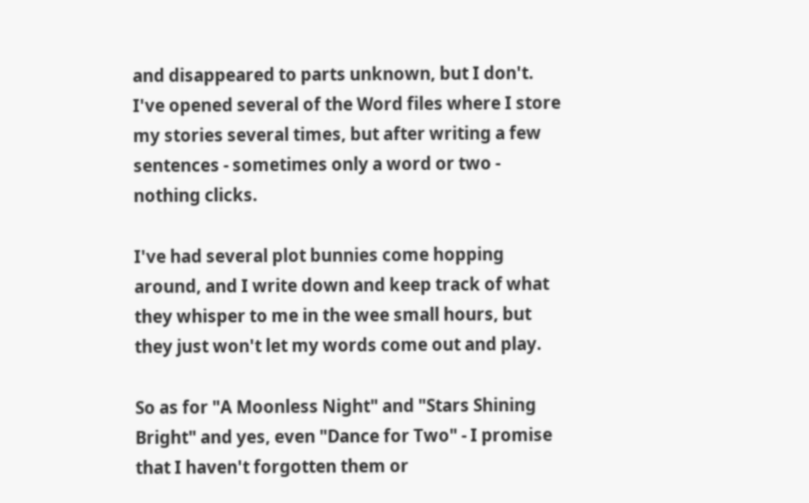and disappeared to parts unknown, but I don't. I've opened several of the Word files where I store my stories several times, but after writing a few sentences - sometimes only a word or two - nothing clicks.

I've had several plot bunnies come hopping around, and I write down and keep track of what they whisper to me in the wee small hours, but they just won't let my words come out and play.

So as for "A Moonless Night" and "Stars Shining Bright" and yes, even "Dance for Two" - I promise that I haven't forgotten them or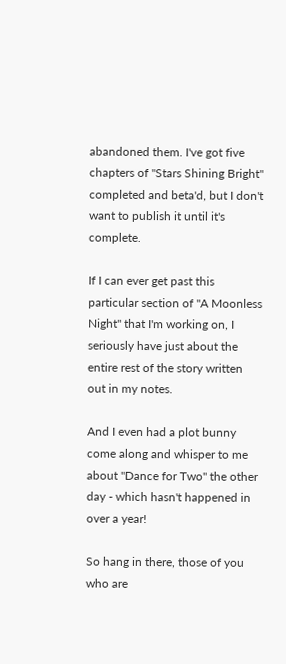abandoned them. I've got five chapters of "Stars Shining Bright" completed and beta'd, but I don't want to publish it until it's complete.

If I can ever get past this particular section of "A Moonless Night" that I'm working on, I seriously have just about the entire rest of the story written out in my notes.

And I even had a plot bunny come along and whisper to me about "Dance for Two" the other day - which hasn't happened in over a year!

So hang in there, those of you who are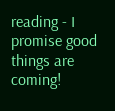reading - I promise good things are coming!